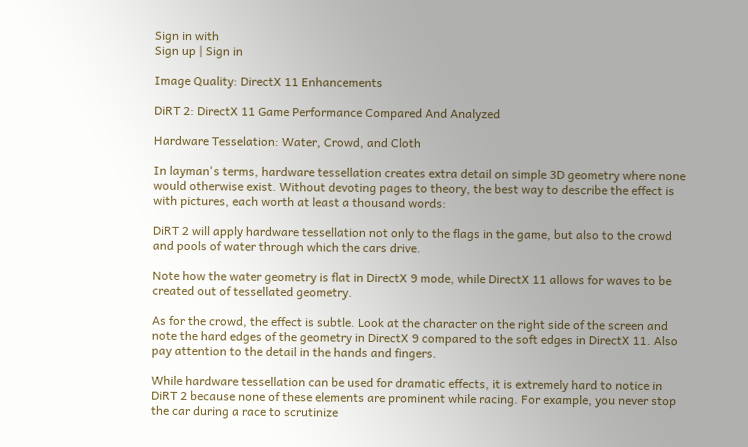Sign in with
Sign up | Sign in

Image Quality: DirectX 11 Enhancements

DiRT 2: DirectX 11 Game Performance Compared And Analyzed

Hardware Tesselation: Water, Crowd, and Cloth

In layman's terms, hardware tessellation creates extra detail on simple 3D geometry where none would otherwise exist. Without devoting pages to theory, the best way to describe the effect is with pictures, each worth at least a thousand words:

DiRT 2 will apply hardware tessellation not only to the flags in the game, but also to the crowd and pools of water through which the cars drive.

Note how the water geometry is flat in DirectX 9 mode, while DirectX 11 allows for waves to be created out of tessellated geometry.

As for the crowd, the effect is subtle. Look at the character on the right side of the screen and note the hard edges of the geometry in DirectX 9 compared to the soft edges in DirectX 11. Also pay attention to the detail in the hands and fingers.

While hardware tessellation can be used for dramatic effects, it is extremely hard to notice in DiRT 2 because none of these elements are prominent while racing. For example, you never stop the car during a race to scrutinize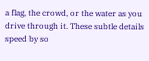a flag, the crowd, or the water as you drive through it. These subtle details speed by so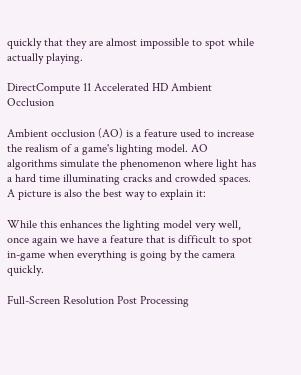quickly that they are almost impossible to spot while actually playing.

DirectCompute 11 Accelerated HD Ambient Occlusion

Ambient occlusion (AO) is a feature used to increase the realism of a game's lighting model. AO algorithms simulate the phenomenon where light has a hard time illuminating cracks and crowded spaces. A picture is also the best way to explain it:

While this enhances the lighting model very well, once again we have a feature that is difficult to spot in-game when everything is going by the camera quickly.

Full-Screen Resolution Post Processing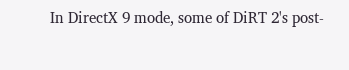In DirectX 9 mode, some of DiRT 2's post-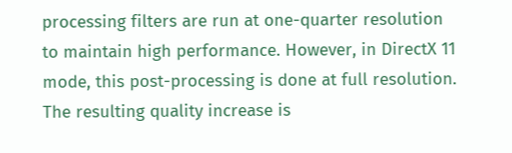processing filters are run at one-quarter resolution to maintain high performance. However, in DirectX 11 mode, this post-processing is done at full resolution. The resulting quality increase is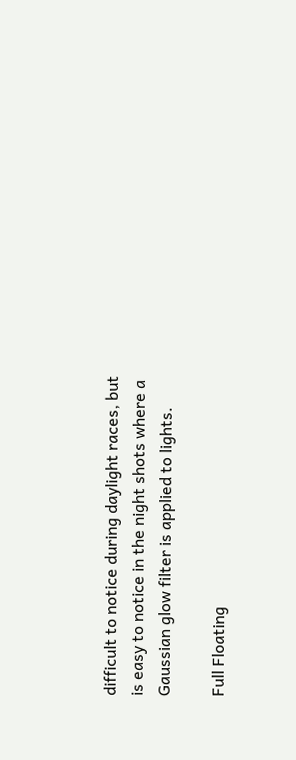difficult to notice during daylight races, but is easy to notice in the night shots where a Gaussian glow filter is applied to lights.

Full Floating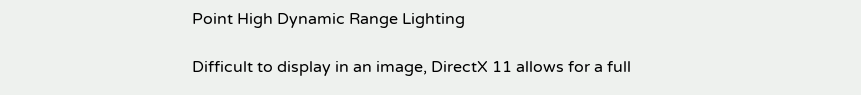Point High Dynamic Range Lighting

Difficult to display in an image, DirectX 11 allows for a full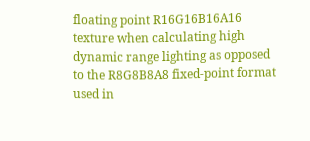floating point R16G16B16A16 texture when calculating high dynamic range lighting as opposed to the R8G8B8A8 fixed-point format used in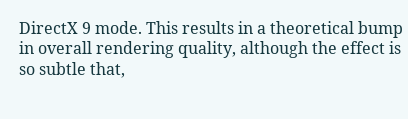DirectX 9 mode. This results in a theoretical bump in overall rendering quality, although the effect is so subtle that,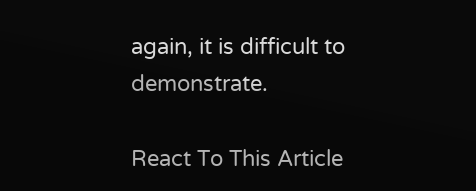again, it is difficult to demonstrate.

React To This Article